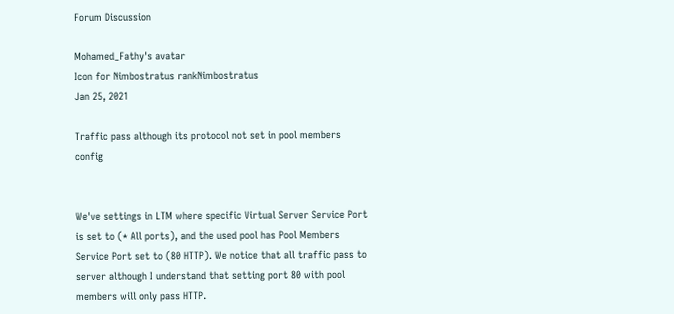Forum Discussion

Mohamed_Fathy's avatar
Icon for Nimbostratus rankNimbostratus
Jan 25, 2021

Traffic pass although its protocol not set in pool members config


We've settings in LTM where specific Virtual Server Service Port is set to (* All ports), and the used pool has Pool Members Service Port set to (80 HTTP). We notice that all traffic pass to server although I understand that setting port 80 with pool members will only pass HTTP.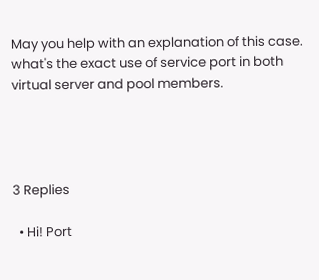May you help with an explanation of this case. what's the exact use of service port in both virtual server and pool members.




3 Replies

  • Hi! Port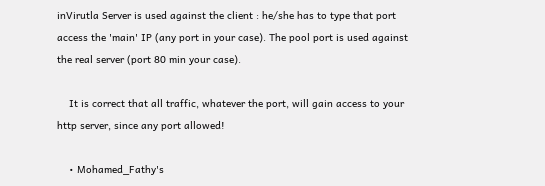inVirutla Server is used against the client : he/she has to type that port access the 'main' IP (any port in your case). The pool port is used against the real server (port 80 min your case).

    It is correct that all traffic, whatever the port, will gain access to your http server, since any port allowed!

    • Mohamed_Fathy's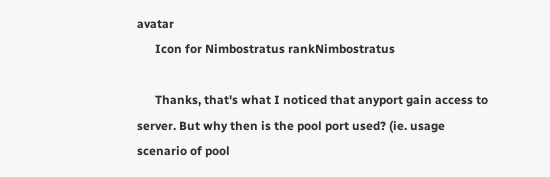avatar
      Icon for Nimbostratus rankNimbostratus

      Thanks, that's what I noticed that anyport gain access to server. But why then is the pool port used? (ie. usage scenario of pool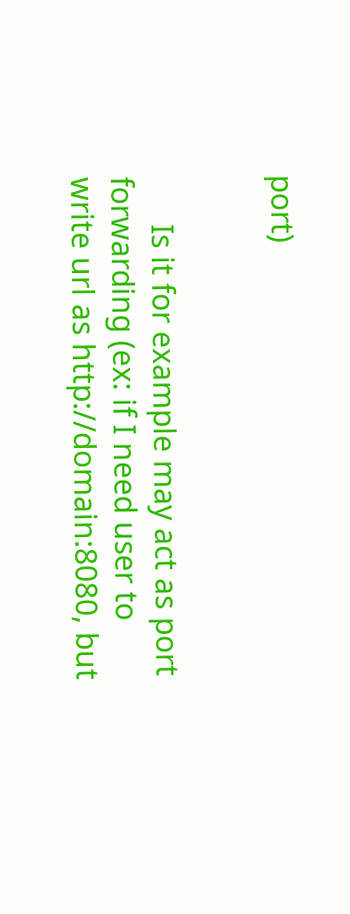port)


      Is it for example may act as port forwarding (ex: if I need user to write url as http://domain:8080, but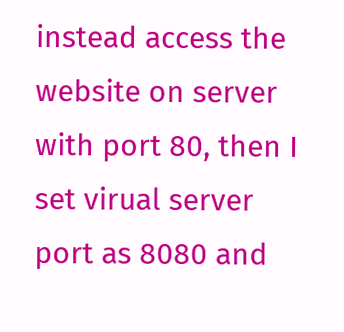instead access the website on server with port 80, then I set virual server port as 8080 and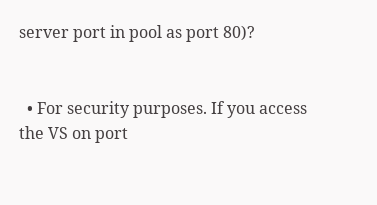server port in pool as port 80)?


  • For security purposes. If you access the VS on port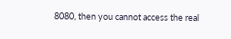8080, then you cannot access the real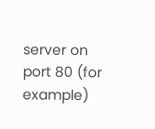server on port 80 (for example)